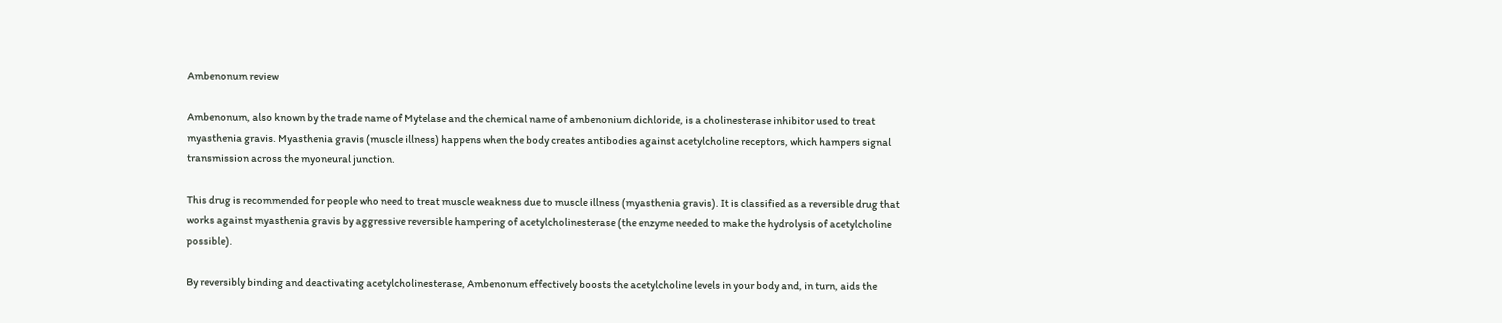Ambenonum review

Ambenonum, also known by the trade name of Mytelase and the chemical name of ambenonium dichloride, is a cholinesterase inhibitor used to treat myasthenia gravis. Myasthenia gravis (muscle illness) happens when the body creates antibodies against acetylcholine receptors, which hampers signal transmission across the myoneural junction.

This drug is recommended for people who need to treat muscle weakness due to muscle illness (myasthenia gravis). It is classified as a reversible drug that works against myasthenia gravis by aggressive reversible hampering of acetylcholinesterase (the enzyme needed to make the hydrolysis of acetylcholine possible).

By reversibly binding and deactivating acetylcholinesterase, Ambenonum effectively boosts the acetylcholine levels in your body and, in turn, aids the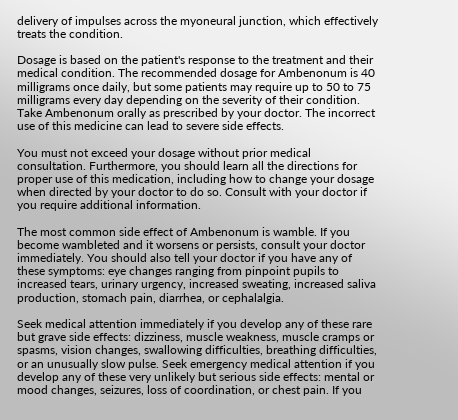delivery of impulses across the myoneural junction, which effectively treats the condition.

Dosage is based on the patient's response to the treatment and their medical condition. The recommended dosage for Ambenonum is 40 milligrams once daily, but some patients may require up to 50 to 75 milligrams every day depending on the severity of their condition. Take Ambenonum orally as prescribed by your doctor. The incorrect use of this medicine can lead to severe side effects.

You must not exceed your dosage without prior medical consultation. Furthermore, you should learn all the directions for proper use of this medication, including how to change your dosage when directed by your doctor to do so. Consult with your doctor if you require additional information.

The most common side effect of Ambenonum is wamble. If you become wambleted and it worsens or persists, consult your doctor immediately. You should also tell your doctor if you have any of these symptoms: eye changes ranging from pinpoint pupils to increased tears, urinary urgency, increased sweating, increased saliva production, stomach pain, diarrhea, or cephalalgia.

Seek medical attention immediately if you develop any of these rare but grave side effects: dizziness, muscle weakness, muscle cramps or spasms, vision changes, swallowing difficulties, breathing difficulties, or an unusually slow pulse. Seek emergency medical attention if you develop any of these very unlikely but serious side effects: mental or mood changes, seizures, loss of coordination, or chest pain. If you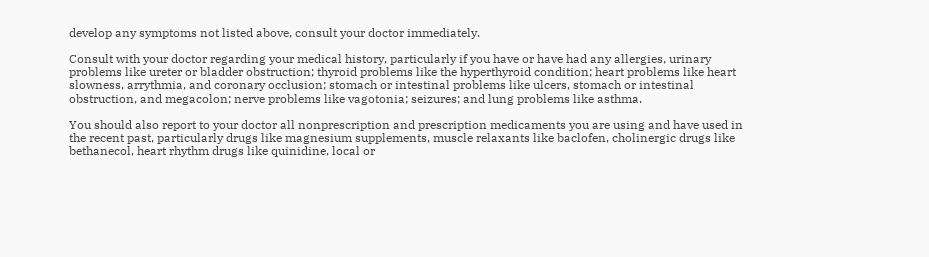develop any symptoms not listed above, consult your doctor immediately.

Consult with your doctor regarding your medical history, particularly if you have or have had any allergies, urinary problems like ureter or bladder obstruction; thyroid problems like the hyperthyroid condition; heart problems like heart slowness, arrythmia, and coronary occlusion; stomach or intestinal problems like ulcers, stomach or intestinal obstruction, and megacolon; nerve problems like vagotonia; seizures; and lung problems like asthma.

You should also report to your doctor all nonprescription and prescription medicaments you are using and have used in the recent past, particularly drugs like magnesium supplements, muscle relaxants like baclofen, cholinergic drugs like bethanecol, heart rhythm drugs like quinidine, local or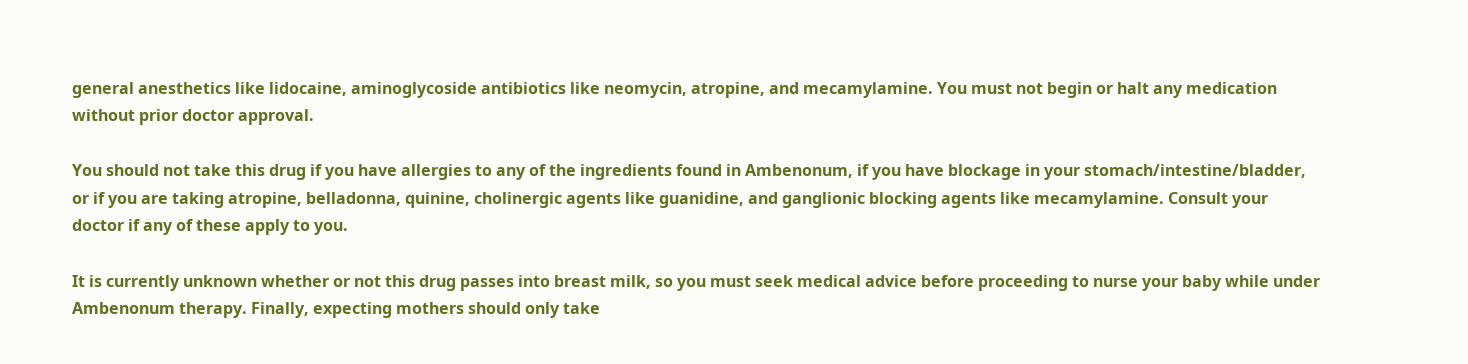general anesthetics like lidocaine, aminoglycoside antibiotics like neomycin, atropine, and mecamylamine. You must not begin or halt any medication without prior doctor approval.

You should not take this drug if you have allergies to any of the ingredients found in Ambenonum, if you have blockage in your stomach/intestine/bladder, or if you are taking atropine, belladonna, quinine, cholinergic agents like guanidine, and ganglionic blocking agents like mecamylamine. Consult your doctor if any of these apply to you.

It is currently unknown whether or not this drug passes into breast milk, so you must seek medical advice before proceeding to nurse your baby while under Ambenonum therapy. Finally, expecting mothers should only take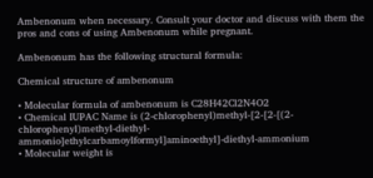Ambenonum when necessary. Consult your doctor and discuss with them the pros and cons of using Ambenonum while pregnant.

Ambenonum has the following structural formula:

Chemical structure of ambenonum

• Molecular formula of ambenonum is C28H42Cl2N4O2
• Chemical IUPAC Name is (2-chlorophenyl)methyl-[2-[2-[(2-chlorophenyl)methyl-diethyl-ammonio]ethylcarbamoylformyl]aminoethyl]-diethyl-ammonium
• Molecular weight is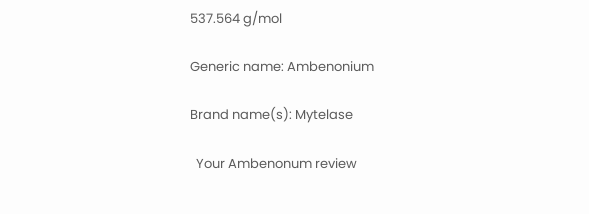537.564 g/mol

Generic name: Ambenonium

Brand name(s): Mytelase

  Your Ambenonum review